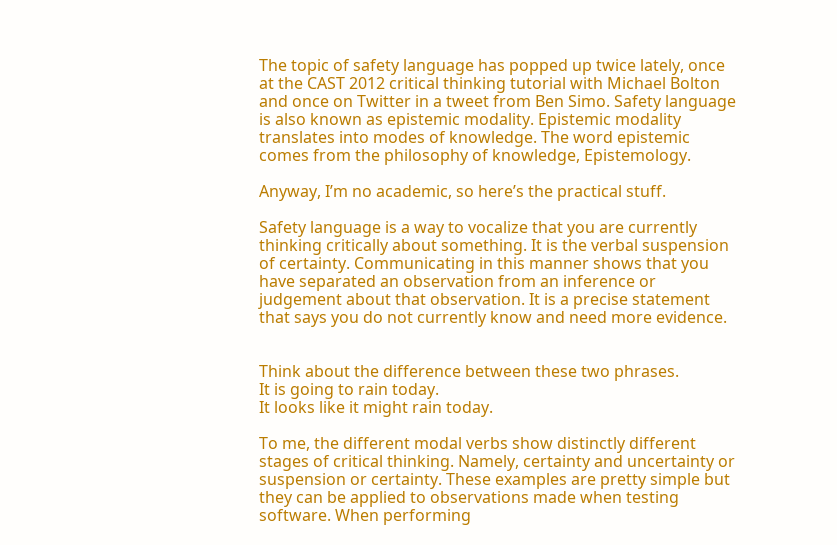The topic of safety language has popped up twice lately, once at the CAST 2012 critical thinking tutorial with Michael Bolton and once on Twitter in a tweet from Ben Simo. Safety language is also known as epistemic modality. Epistemic modality translates into modes of knowledge. The word epistemic comes from the philosophy of knowledge, Epistemology.

Anyway, I’m no academic, so here’s the practical stuff.

Safety language is a way to vocalize that you are currently thinking critically about something. It is the verbal suspension of certainty. Communicating in this manner shows that you have separated an observation from an inference or judgement about that observation. It is a precise statement that says you do not currently know and need more evidence.


Think about the difference between these two phrases.
It is going to rain today.
It looks like it might rain today.

To me, the different modal verbs show distinctly different stages of critical thinking. Namely, certainty and uncertainty or suspension or certainty. These examples are pretty simple but they can be applied to observations made when testing software. When performing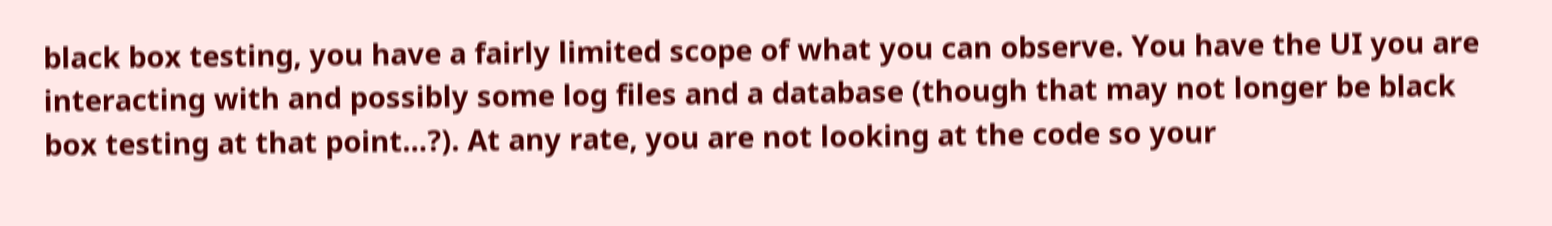black box testing, you have a fairly limited scope of what you can observe. You have the UI you are interacting with and possibly some log files and a database (though that may not longer be black box testing at that point…?). At any rate, you are not looking at the code so your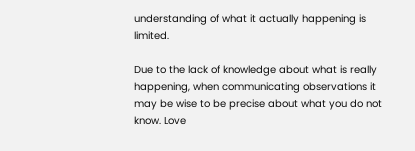understanding of what it actually happening is limited.

Due to the lack of knowledge about what is really happening, when communicating observations it may be wise to be precise about what you do not know. Love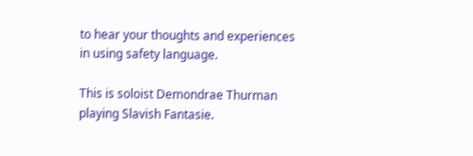to hear your thoughts and experiences in using safety language.

This is soloist Demondrae Thurman playing Slavish Fantasie.